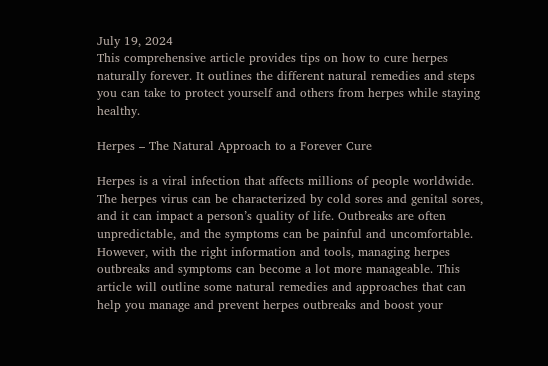July 19, 2024
This comprehensive article provides tips on how to cure herpes naturally forever. It outlines the different natural remedies and steps you can take to protect yourself and others from herpes while staying healthy.

Herpes – The Natural Approach to a Forever Cure

Herpes is a viral infection that affects millions of people worldwide. The herpes virus can be characterized by cold sores and genital sores, and it can impact a person’s quality of life. Outbreaks are often unpredictable, and the symptoms can be painful and uncomfortable. However, with the right information and tools, managing herpes outbreaks and symptoms can become a lot more manageable. This article will outline some natural remedies and approaches that can help you manage and prevent herpes outbreaks and boost your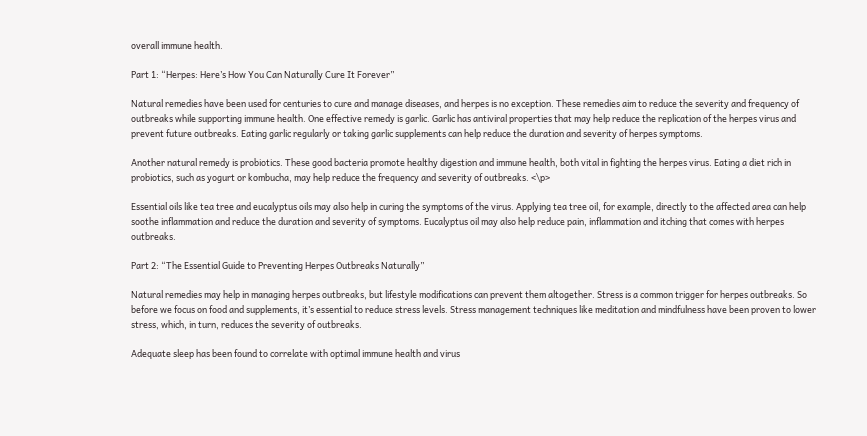overall immune health.

Part 1: “Herpes: Here’s How You Can Naturally Cure It Forever”

Natural remedies have been used for centuries to cure and manage diseases, and herpes is no exception. These remedies aim to reduce the severity and frequency of outbreaks while supporting immune health. One effective remedy is garlic. Garlic has antiviral properties that may help reduce the replication of the herpes virus and prevent future outbreaks. Eating garlic regularly or taking garlic supplements can help reduce the duration and severity of herpes symptoms.

Another natural remedy is probiotics. These good bacteria promote healthy digestion and immune health, both vital in fighting the herpes virus. Eating a diet rich in probiotics, such as yogurt or kombucha, may help reduce the frequency and severity of outbreaks. <\p>

Essential oils like tea tree and eucalyptus oils may also help in curing the symptoms of the virus. Applying tea tree oil, for example, directly to the affected area can help soothe inflammation and reduce the duration and severity of symptoms. Eucalyptus oil may also help reduce pain, inflammation and itching that comes with herpes outbreaks.

Part 2: “The Essential Guide to Preventing Herpes Outbreaks Naturally”

Natural remedies may help in managing herpes outbreaks, but lifestyle modifications can prevent them altogether. Stress is a common trigger for herpes outbreaks. So before we focus on food and supplements, it’s essential to reduce stress levels. Stress management techniques like meditation and mindfulness have been proven to lower stress, which, in turn, reduces the severity of outbreaks.

Adequate sleep has been found to correlate with optimal immune health and virus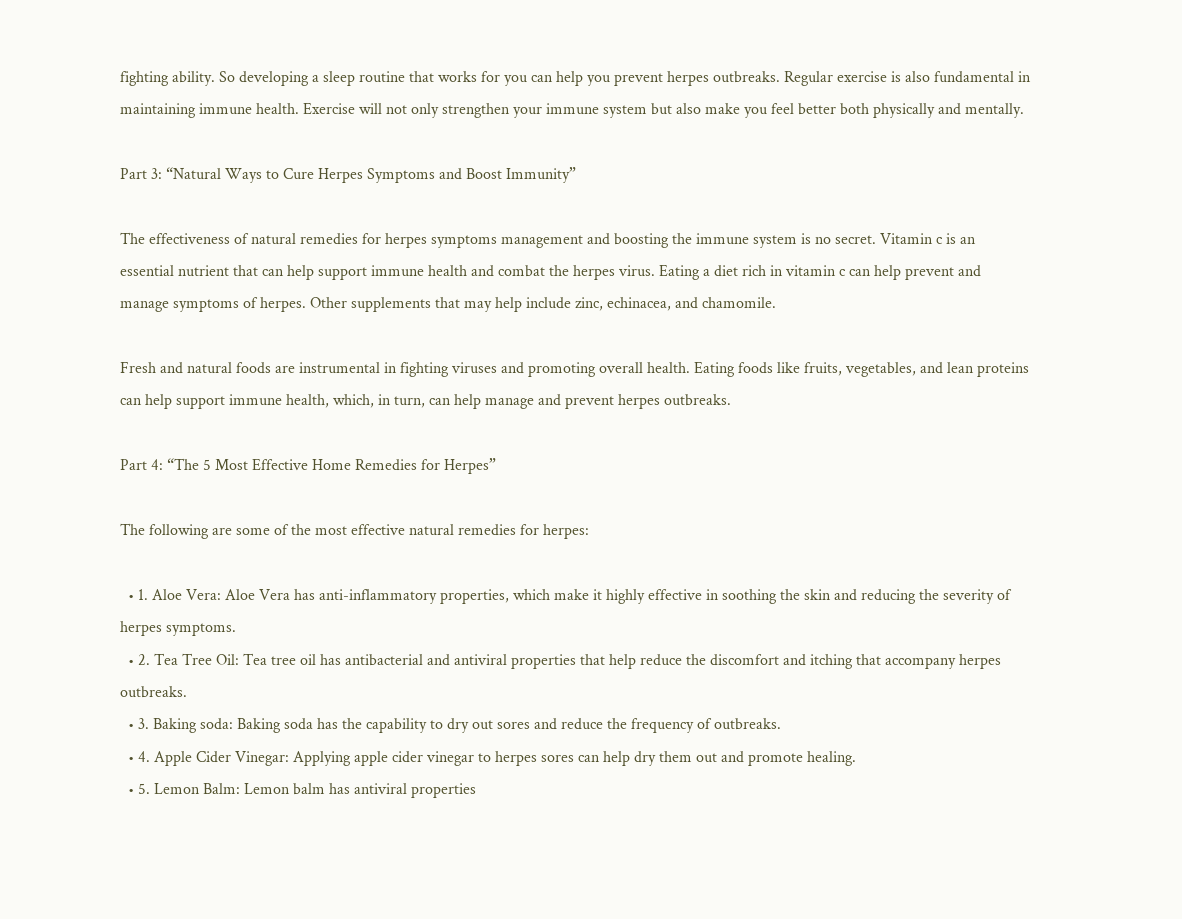fighting ability. So developing a sleep routine that works for you can help you prevent herpes outbreaks. Regular exercise is also fundamental in maintaining immune health. Exercise will not only strengthen your immune system but also make you feel better both physically and mentally.

Part 3: “Natural Ways to Cure Herpes Symptoms and Boost Immunity”

The effectiveness of natural remedies for herpes symptoms management and boosting the immune system is no secret. Vitamin c is an essential nutrient that can help support immune health and combat the herpes virus. Eating a diet rich in vitamin c can help prevent and manage symptoms of herpes. Other supplements that may help include zinc, echinacea, and chamomile.

Fresh and natural foods are instrumental in fighting viruses and promoting overall health. Eating foods like fruits, vegetables, and lean proteins can help support immune health, which, in turn, can help manage and prevent herpes outbreaks.

Part 4: “The 5 Most Effective Home Remedies for Herpes”

The following are some of the most effective natural remedies for herpes:

  • 1. Aloe Vera: Aloe Vera has anti-inflammatory properties, which make it highly effective in soothing the skin and reducing the severity of herpes symptoms.
  • 2. Tea Tree Oil: Tea tree oil has antibacterial and antiviral properties that help reduce the discomfort and itching that accompany herpes outbreaks.
  • 3. Baking soda: Baking soda has the capability to dry out sores and reduce the frequency of outbreaks.
  • 4. Apple Cider Vinegar: Applying apple cider vinegar to herpes sores can help dry them out and promote healing.
  • 5. Lemon Balm: Lemon balm has antiviral properties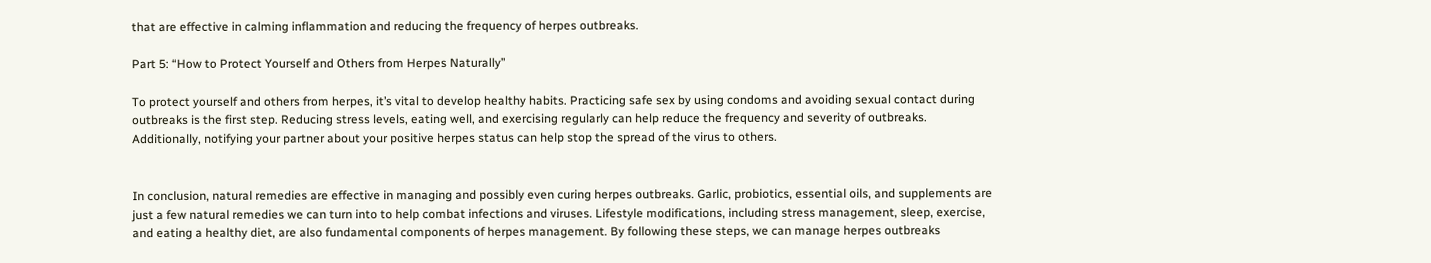that are effective in calming inflammation and reducing the frequency of herpes outbreaks.

Part 5: “How to Protect Yourself and Others from Herpes Naturally”

To protect yourself and others from herpes, it’s vital to develop healthy habits. Practicing safe sex by using condoms and avoiding sexual contact during outbreaks is the first step. Reducing stress levels, eating well, and exercising regularly can help reduce the frequency and severity of outbreaks. Additionally, notifying your partner about your positive herpes status can help stop the spread of the virus to others.


In conclusion, natural remedies are effective in managing and possibly even curing herpes outbreaks. Garlic, probiotics, essential oils, and supplements are just a few natural remedies we can turn into to help combat infections and viruses. Lifestyle modifications, including stress management, sleep, exercise, and eating a healthy diet, are also fundamental components of herpes management. By following these steps, we can manage herpes outbreaks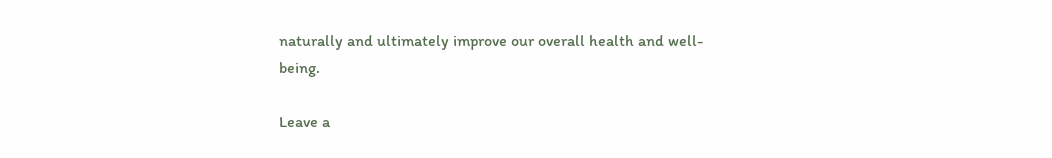naturally and ultimately improve our overall health and well-being.

Leave a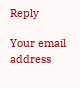Reply

Your email address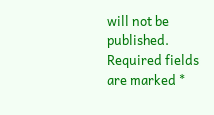will not be published. Required fields are marked *